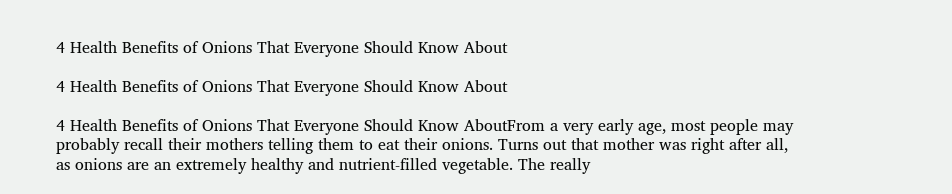4 Health Benefits of Onions That Everyone Should Know About

4 Health Benefits of Onions That Everyone Should Know About

4 Health Benefits of Onions That Everyone Should Know AboutFrom a very early age, most people may probably recall their mothers telling them to eat their onions. Turns out that mother was right after all, as onions are an extremely healthy and nutrient-filled vegetable. The really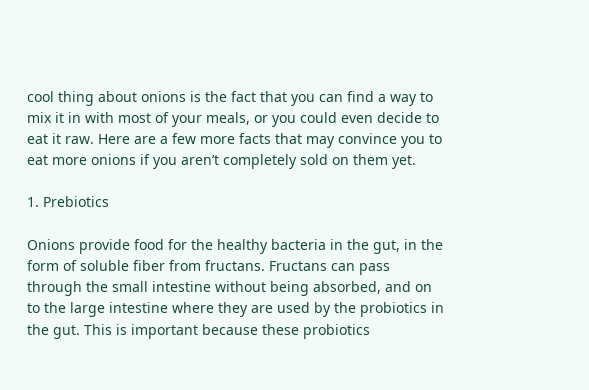cool thing about onions is the fact that you can find a way to mix it in with most of your meals, or you could even decide to eat it raw. Here are a few more facts that may convince you to eat more onions if you aren’t completely sold on them yet.

1. Prebiotics

Onions provide food for the healthy bacteria in the gut, in the form of soluble fiber from fructans. Fructans can pass through the small intestine without being absorbed, and on to the large intestine where they are used by the probiotics in the gut. This is important because these probiotics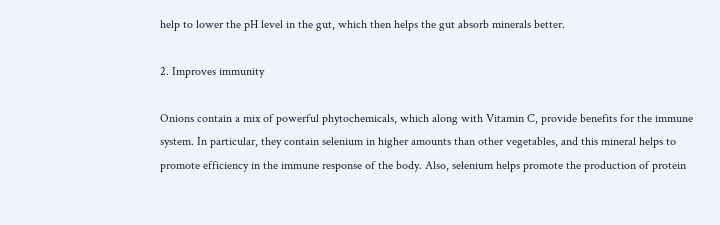help to lower the pH level in the gut, which then helps the gut absorb minerals better.

2. Improves immunity

Onions contain a mix of powerful phytochemicals, which along with Vitamin C, provide benefits for the immune system. In particular, they contain selenium in higher amounts than other vegetables, and this mineral helps to promote efficiency in the immune response of the body. Also, selenium helps promote the production of protein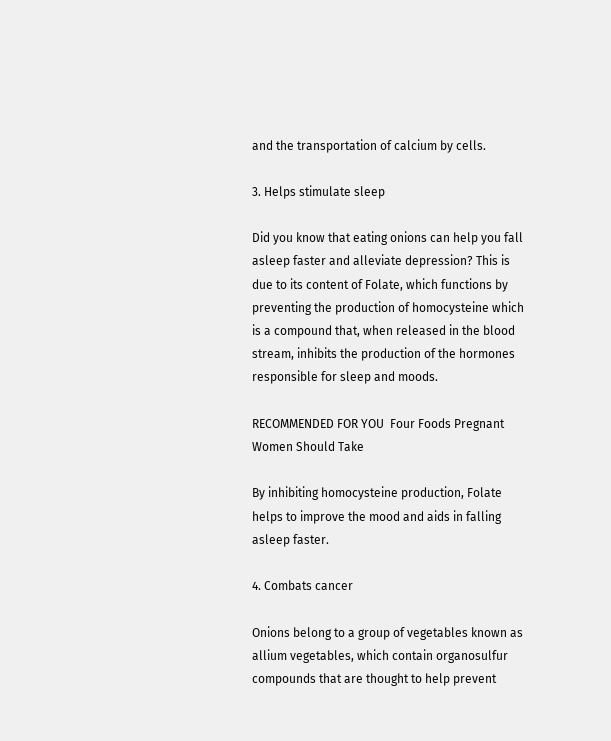and the transportation of calcium by cells.

3. Helps stimulate sleep

Did you know that eating onions can help you fall asleep faster and alleviate depression? This is due to its content of Folate, which functions by preventing the production of homocysteine which is a compound that, when released in the blood stream, inhibits the production of the hormones responsible for sleep and moods.

RECOMMENDED FOR YOU  Four Foods Pregnant Women Should Take

By inhibiting homocysteine production, Folate helps to improve the mood and aids in falling asleep faster.

4. Combats cancer

Onions belong to a group of vegetables known as allium vegetables, which contain organosulfur compounds that are thought to help prevent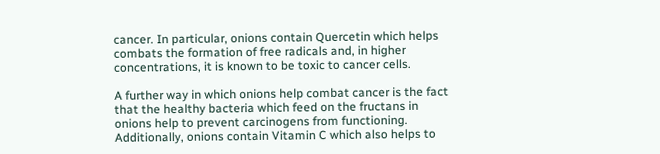cancer. In particular, onions contain Quercetin which helps combats the formation of free radicals and, in higher concentrations, it is known to be toxic to cancer cells.

A further way in which onions help combat cancer is the fact that the healthy bacteria which feed on the fructans in onions help to prevent carcinogens from functioning. Additionally, onions contain Vitamin C which also helps to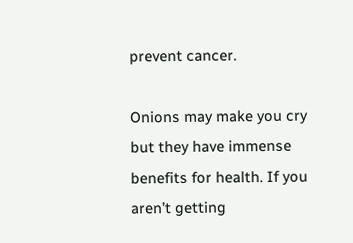prevent cancer.

Onions may make you cry but they have immense benefits for health. If you aren’t getting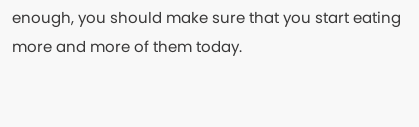enough, you should make sure that you start eating more and more of them today.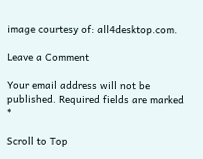image courtesy of: all4desktop.com.

Leave a Comment

Your email address will not be published. Required fields are marked *

Scroll to Top